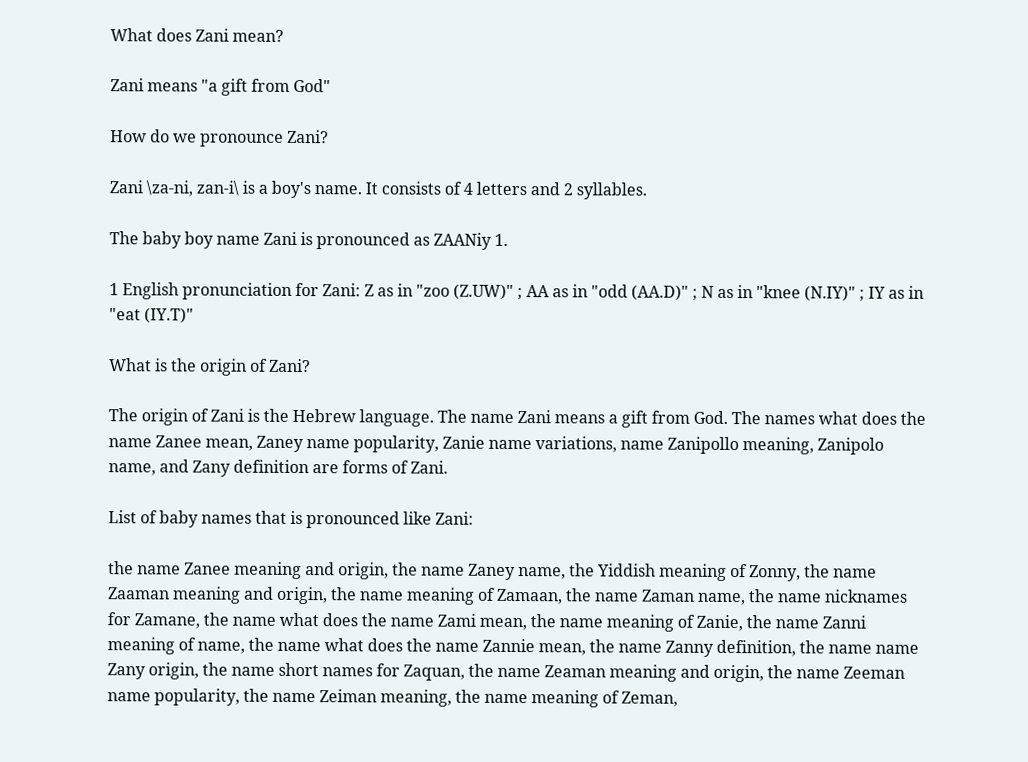What does Zani mean?

Zani means "a gift from God"

How do we pronounce Zani?

Zani \za-ni, zan-i\ is a boy's name. It consists of 4 letters and 2 syllables.

The baby boy name Zani is pronounced as ZAANiy 1.

1 English pronunciation for Zani: Z as in "zoo (Z.UW)" ; AA as in "odd (AA.D)" ; N as in "knee (N.IY)" ; IY as in "eat (IY.T)"

What is the origin of Zani?

The origin of Zani is the Hebrew language. The name Zani means a gift from God. The names what does the name Zanee mean, Zaney name popularity, Zanie name variations, name Zanipollo meaning, Zanipolo name, and Zany definition are forms of Zani.

List of baby names that is pronounced like Zani:

the name Zanee meaning and origin, the name Zaney name, the Yiddish meaning of Zonny, the name Zaaman meaning and origin, the name meaning of Zamaan, the name Zaman name, the name nicknames for Zamane, the name what does the name Zami mean, the name meaning of Zanie, the name Zanni meaning of name, the name what does the name Zannie mean, the name Zanny definition, the name name Zany origin, the name short names for Zaquan, the name Zeaman meaning and origin, the name Zeeman name popularity, the name Zeiman meaning, the name meaning of Zeman,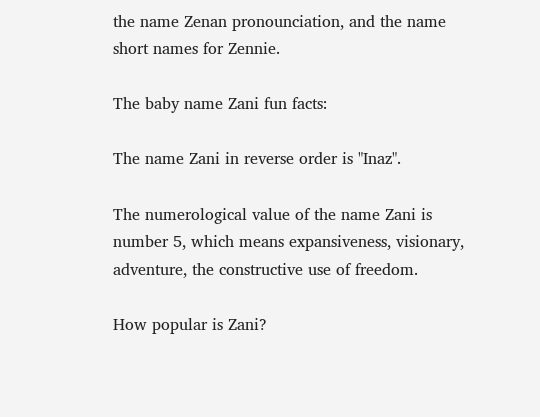the name Zenan pronounciation, and the name short names for Zennie.

The baby name Zani fun facts:

The name Zani in reverse order is "Inaz".

The numerological value of the name Zani is number 5, which means expansiveness, visionary, adventure, the constructive use of freedom.

How popular is Zani?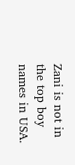Zani is not in the top boy names in USA.